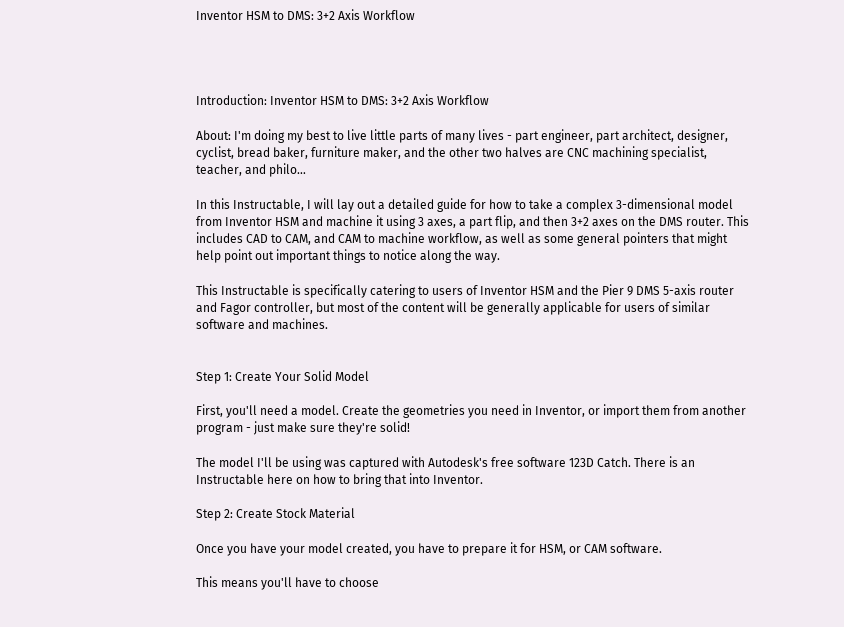Inventor HSM to DMS: 3+2 Axis Workflow




Introduction: Inventor HSM to DMS: 3+2 Axis Workflow

About: I'm doing my best to live little parts of many lives - part engineer, part architect, designer, cyclist, bread baker, furniture maker, and the other two halves are CNC machining specialist, teacher, and philo…

In this Instructable, I will lay out a detailed guide for how to take a complex 3-dimensional model from Inventor HSM and machine it using 3 axes, a part flip, and then 3+2 axes on the DMS router. This includes CAD to CAM, and CAM to machine workflow, as well as some general pointers that might help point out important things to notice along the way.

This Instructable is specifically catering to users of Inventor HSM and the Pier 9 DMS 5-axis router and Fagor controller, but most of the content will be generally applicable for users of similar software and machines.


Step 1: Create Your Solid Model

First, you'll need a model. Create the geometries you need in Inventor, or import them from another program - just make sure they're solid!

The model I'll be using was captured with Autodesk's free software 123D Catch. There is an Instructable here on how to bring that into Inventor.

Step 2: Create Stock Material

Once you have your model created, you have to prepare it for HSM, or CAM software.

This means you'll have to choose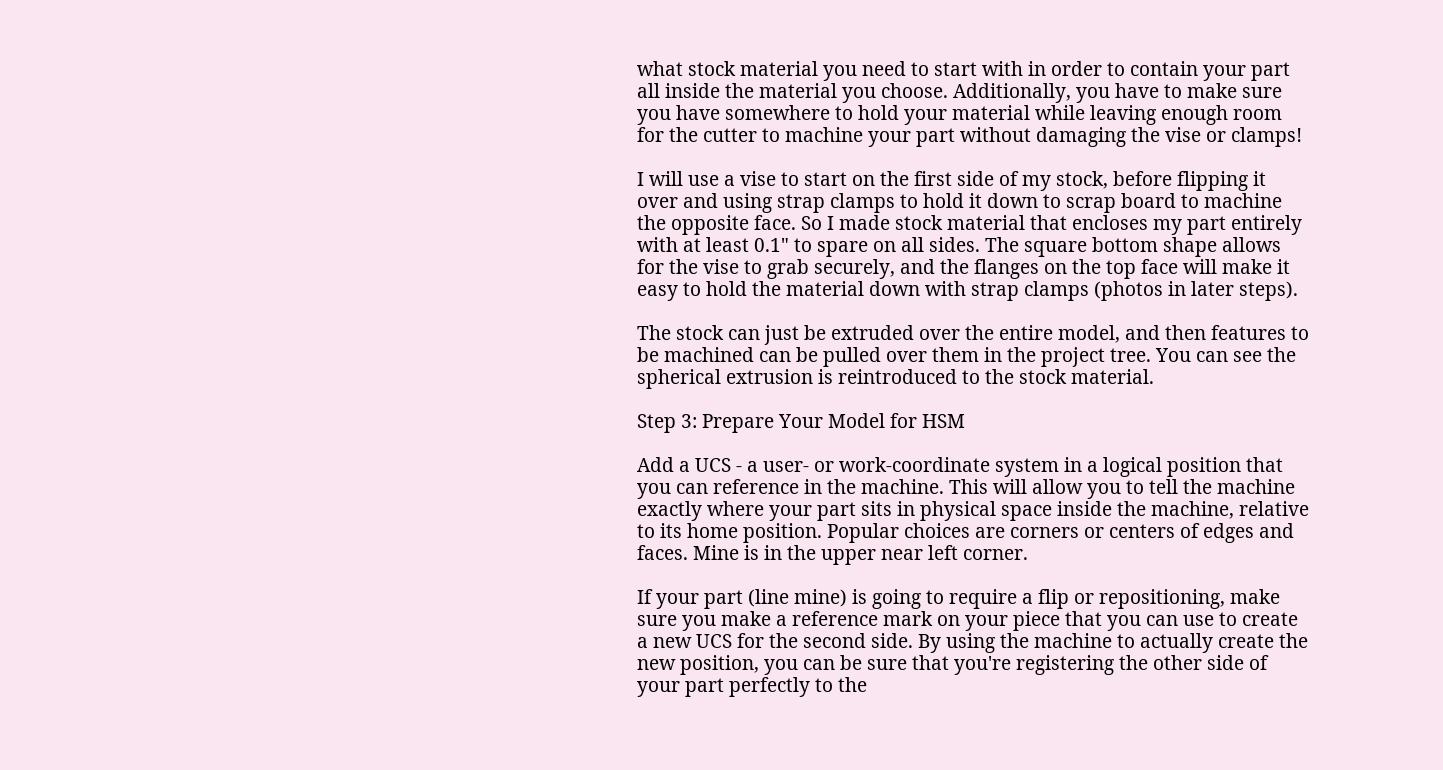what stock material you need to start with in order to contain your part all inside the material you choose. Additionally, you have to make sure you have somewhere to hold your material while leaving enough room for the cutter to machine your part without damaging the vise or clamps!

I will use a vise to start on the first side of my stock, before flipping it over and using strap clamps to hold it down to scrap board to machine the opposite face. So I made stock material that encloses my part entirely with at least 0.1" to spare on all sides. The square bottom shape allows for the vise to grab securely, and the flanges on the top face will make it easy to hold the material down with strap clamps (photos in later steps).

The stock can just be extruded over the entire model, and then features to be machined can be pulled over them in the project tree. You can see the spherical extrusion is reintroduced to the stock material.

Step 3: Prepare Your Model for HSM

Add a UCS - a user- or work-coordinate system in a logical position that you can reference in the machine. This will allow you to tell the machine exactly where your part sits in physical space inside the machine, relative to its home position. Popular choices are corners or centers of edges and faces. Mine is in the upper near left corner.

If your part (line mine) is going to require a flip or repositioning, make sure you make a reference mark on your piece that you can use to create a new UCS for the second side. By using the machine to actually create the new position, you can be sure that you're registering the other side of your part perfectly to the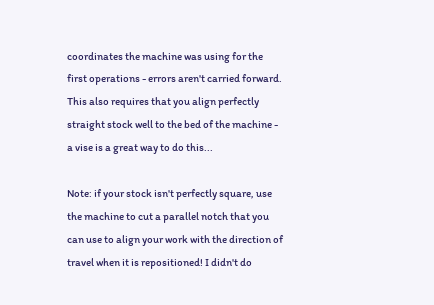coordinates the machine was using for the first operations - errors aren't carried forward. This also requires that you align perfectly straight stock well to the bed of the machine - a vise is a great way to do this...

Note: if your stock isn't perfectly square, use the machine to cut a parallel notch that you can use to align your work with the direction of travel when it is repositioned! I didn't do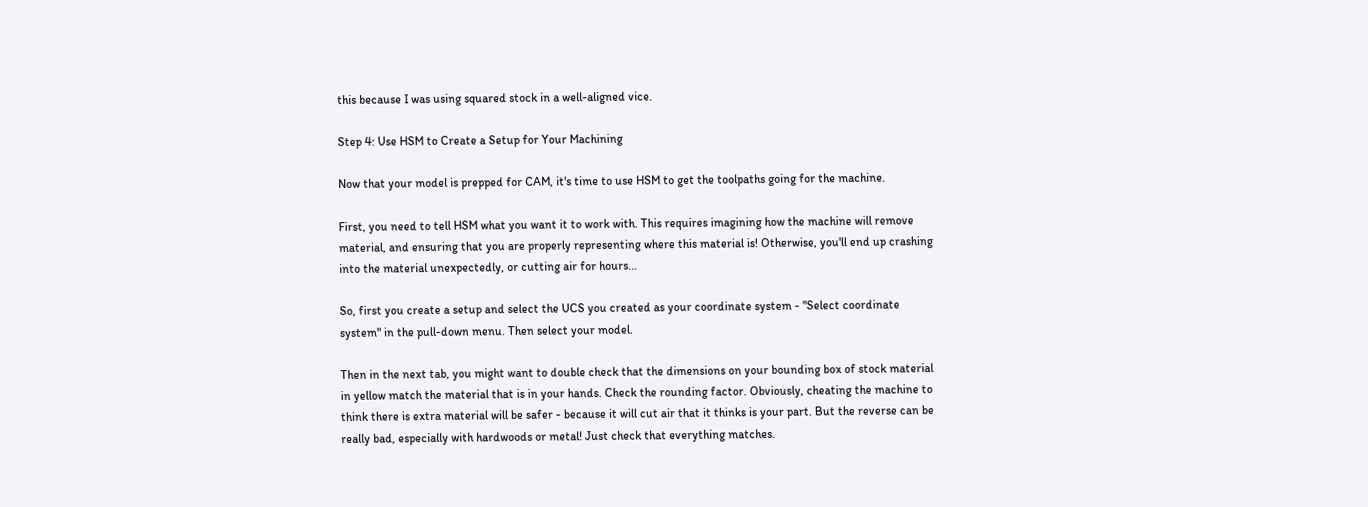this because I was using squared stock in a well-aligned vice.

Step 4: Use HSM to Create a Setup for Your Machining

Now that your model is prepped for CAM, it's time to use HSM to get the toolpaths going for the machine.

First, you need to tell HSM what you want it to work with. This requires imagining how the machine will remove material, and ensuring that you are properly representing where this material is! Otherwise, you'll end up crashing into the material unexpectedly, or cutting air for hours...

So, first you create a setup and select the UCS you created as your coordinate system - "Select coordinate system" in the pull-down menu. Then select your model.

Then in the next tab, you might want to double check that the dimensions on your bounding box of stock material in yellow match the material that is in your hands. Check the rounding factor. Obviously, cheating the machine to think there is extra material will be safer - because it will cut air that it thinks is your part. But the reverse can be really bad, especially with hardwoods or metal! Just check that everything matches.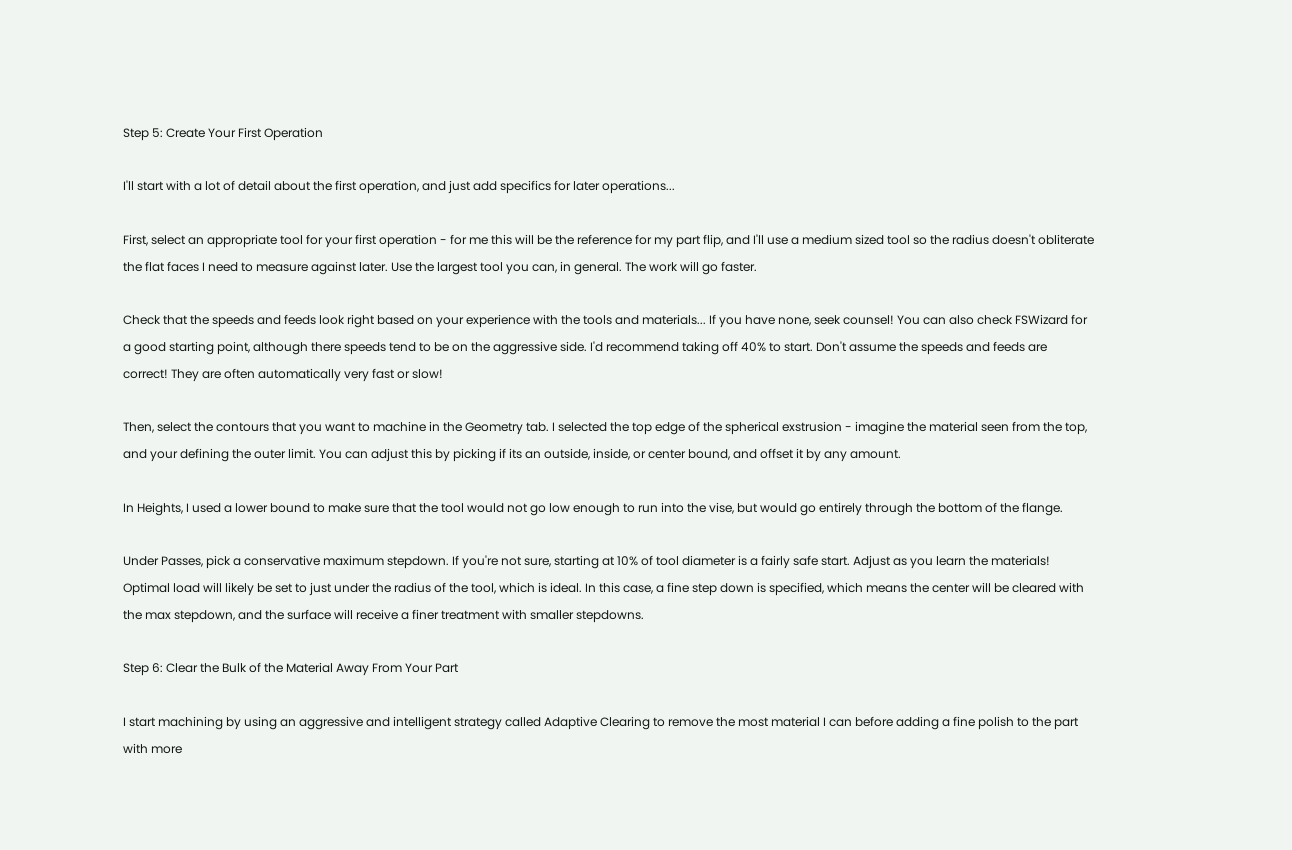Step 5: Create Your First Operation

I'll start with a lot of detail about the first operation, and just add specifics for later operations...

First, select an appropriate tool for your first operation - for me this will be the reference for my part flip, and I'll use a medium sized tool so the radius doesn't obliterate the flat faces I need to measure against later. Use the largest tool you can, in general. The work will go faster.

Check that the speeds and feeds look right based on your experience with the tools and materials... If you have none, seek counsel! You can also check FSWizard for a good starting point, although there speeds tend to be on the aggressive side. I'd recommend taking off 40% to start. Don't assume the speeds and feeds are correct! They are often automatically very fast or slow!

Then, select the contours that you want to machine in the Geometry tab. I selected the top edge of the spherical exstrusion - imagine the material seen from the top, and your defining the outer limit. You can adjust this by picking if its an outside, inside, or center bound, and offset it by any amount.

In Heights, I used a lower bound to make sure that the tool would not go low enough to run into the vise, but would go entirely through the bottom of the flange.

Under Passes, pick a conservative maximum stepdown. If you're not sure, starting at 10% of tool diameter is a fairly safe start. Adjust as you learn the materials! Optimal load will likely be set to just under the radius of the tool, which is ideal. In this case, a fine step down is specified, which means the center will be cleared with the max stepdown, and the surface will receive a finer treatment with smaller stepdowns.

Step 6: Clear the Bulk of the Material Away From Your Part

I start machining by using an aggressive and intelligent strategy called Adaptive Clearing to remove the most material I can before adding a fine polish to the part with more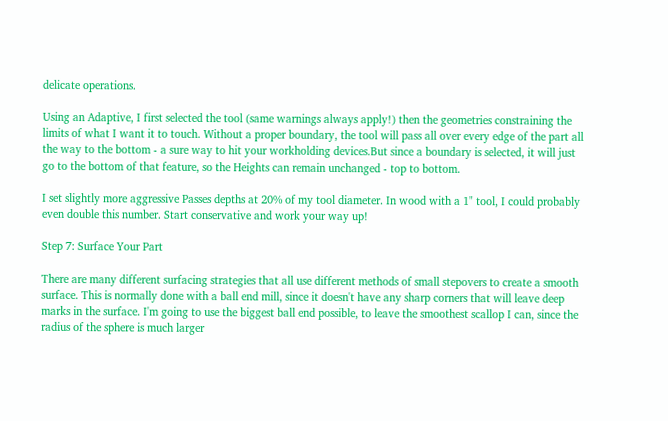delicate operations.

Using an Adaptive, I first selected the tool (same warnings always apply!) then the geometries constraining the limits of what I want it to touch. Without a proper boundary, the tool will pass all over every edge of the part all the way to the bottom - a sure way to hit your workholding devices.But since a boundary is selected, it will just go to the bottom of that feature, so the Heights can remain unchanged - top to bottom.

I set slightly more aggressive Passes depths at 20% of my tool diameter. In wood with a 1" tool, I could probably even double this number. Start conservative and work your way up!

Step 7: Surface Your Part

There are many different surfacing strategies that all use different methods of small stepovers to create a smooth surface. This is normally done with a ball end mill, since it doesn't have any sharp corners that will leave deep marks in the surface. I'm going to use the biggest ball end possible, to leave the smoothest scallop I can, since the radius of the sphere is much larger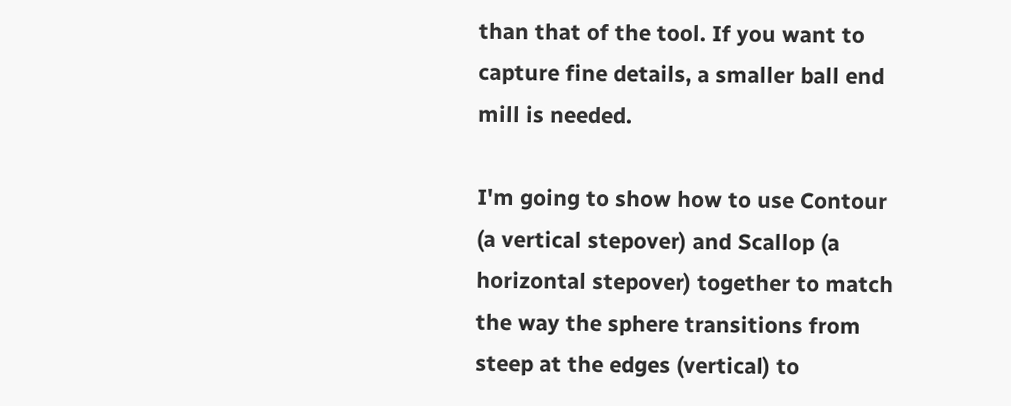than that of the tool. If you want to capture fine details, a smaller ball end mill is needed.

I'm going to show how to use Contour (a vertical stepover) and Scallop (a horizontal stepover) together to match the way the sphere transitions from steep at the edges (vertical) to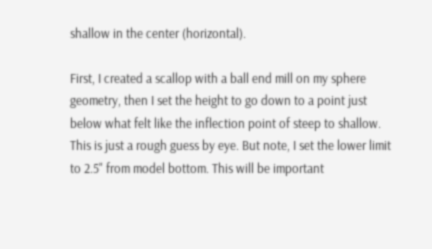shallow in the center (horizontal).

First, I created a scallop with a ball end mill on my sphere geometry, then I set the height to go down to a point just below what felt like the inflection point of steep to shallow. This is just a rough guess by eye. But note, I set the lower limit to 2.5" from model bottom. This will be important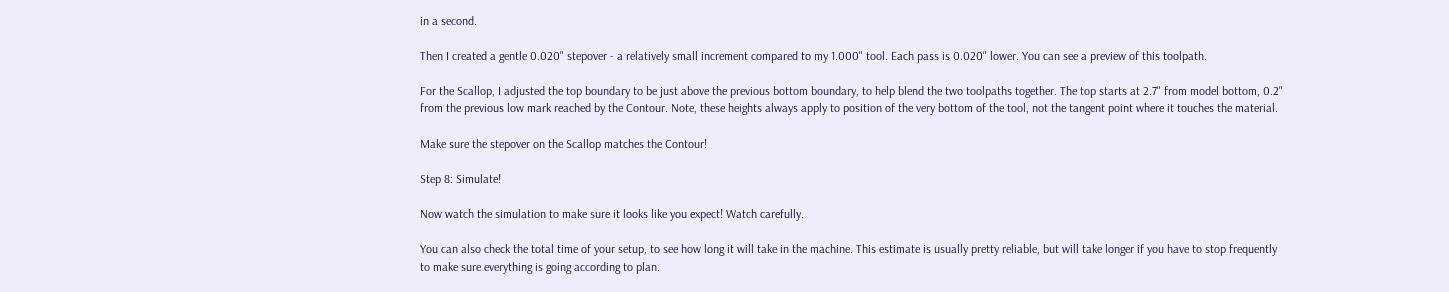in a second.

Then I created a gentle 0.020" stepover - a relatively small increment compared to my 1.000" tool. Each pass is 0.020" lower. You can see a preview of this toolpath.

For the Scallop, I adjusted the top boundary to be just above the previous bottom boundary, to help blend the two toolpaths together. The top starts at 2.7" from model bottom, 0.2" from the previous low mark reached by the Contour. Note, these heights always apply to position of the very bottom of the tool, not the tangent point where it touches the material.

Make sure the stepover on the Scallop matches the Contour!

Step 8: Simulate!

Now watch the simulation to make sure it looks like you expect! Watch carefully.

You can also check the total time of your setup, to see how long it will take in the machine. This estimate is usually pretty reliable, but will take longer if you have to stop frequently to make sure everything is going according to plan.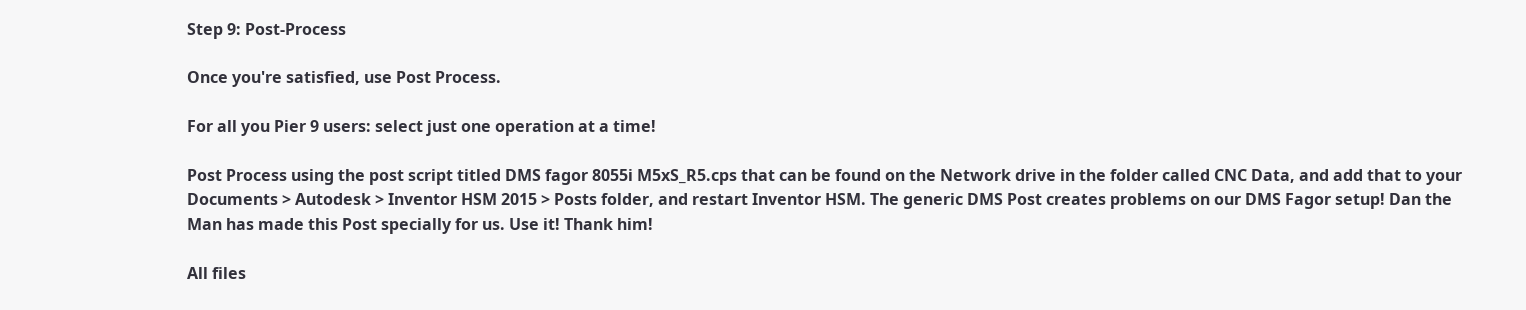Step 9: Post-Process

Once you're satisfied, use Post Process.

For all you Pier 9 users: select just one operation at a time!

Post Process using the post script titled DMS fagor 8055i M5xS_R5.cps that can be found on the Network drive in the folder called CNC Data, and add that to your Documents > Autodesk > Inventor HSM 2015 > Posts folder, and restart Inventor HSM. The generic DMS Post creates problems on our DMS Fagor setup! Dan the Man has made this Post specially for us. Use it! Thank him!

All files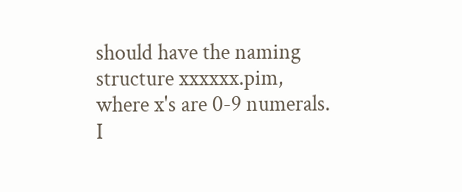should have the naming structure xxxxxx.pim, where x's are 0-9 numerals. I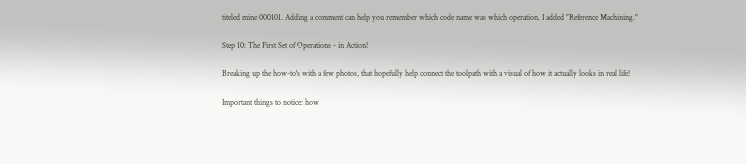titeled mine 000101. Adding a comment can help you remember which code name was which operation. I added "Reference Machining."

Step 10: The First Set of Operations - in Action!

Breaking up the how-to's with a few photos, that hopefully help connect the toolpath with a visual of how it actually looks in real life!

Important things to notice: how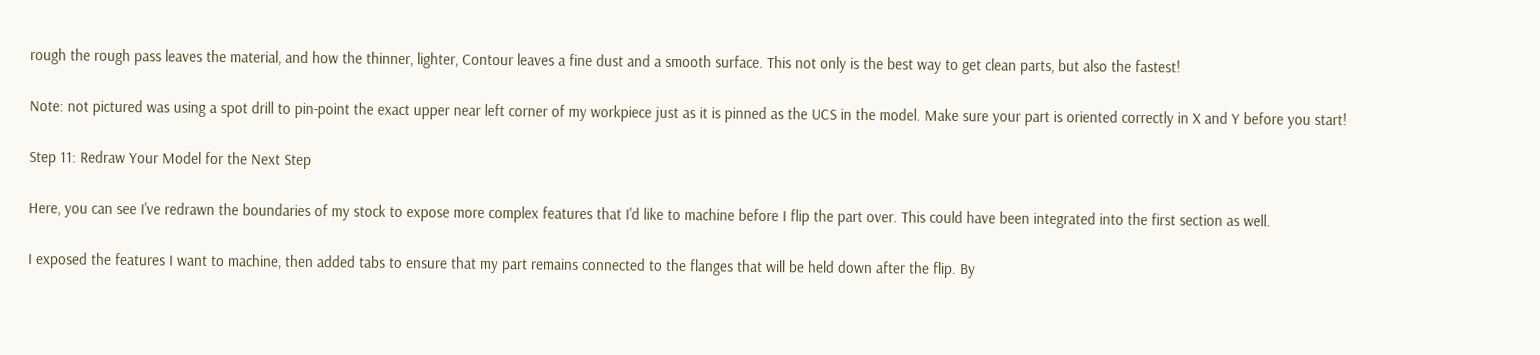rough the rough pass leaves the material, and how the thinner, lighter, Contour leaves a fine dust and a smooth surface. This not only is the best way to get clean parts, but also the fastest!

Note: not pictured was using a spot drill to pin-point the exact upper near left corner of my workpiece just as it is pinned as the UCS in the model. Make sure your part is oriented correctly in X and Y before you start!

Step 11: Redraw Your Model for the Next Step

Here, you can see I've redrawn the boundaries of my stock to expose more complex features that I'd like to machine before I flip the part over. This could have been integrated into the first section as well.

I exposed the features I want to machine, then added tabs to ensure that my part remains connected to the flanges that will be held down after the flip. By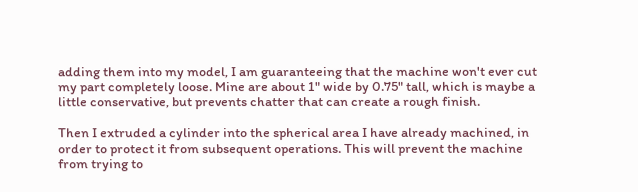adding them into my model, I am guaranteeing that the machine won't ever cut my part completely loose. Mine are about 1" wide by 0.75" tall, which is maybe a little conservative, but prevents chatter that can create a rough finish.

Then I extruded a cylinder into the spherical area I have already machined, in order to protect it from subsequent operations. This will prevent the machine from trying to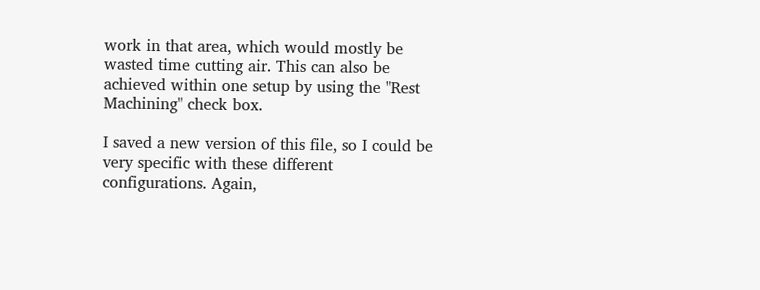work in that area, which would mostly be wasted time cutting air. This can also be achieved within one setup by using the "Rest Machining" check box.

I saved a new version of this file, so I could be very specific with these different configurations. Again,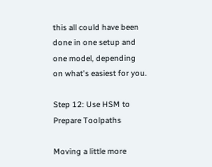this all could have been done in one setup and one model, depending on what's easiest for you.

Step 12: Use HSM to Prepare Toolpaths

Moving a little more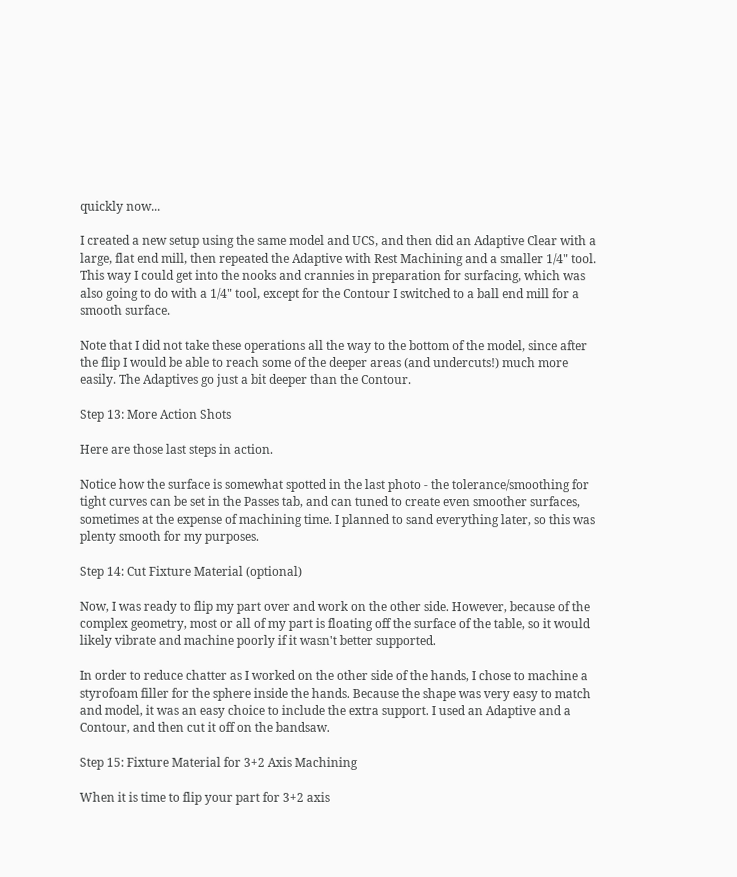quickly now...

I created a new setup using the same model and UCS, and then did an Adaptive Clear with a large, flat end mill, then repeated the Adaptive with Rest Machining and a smaller 1/4" tool. This way I could get into the nooks and crannies in preparation for surfacing, which was also going to do with a 1/4" tool, except for the Contour I switched to a ball end mill for a smooth surface.

Note that I did not take these operations all the way to the bottom of the model, since after the flip I would be able to reach some of the deeper areas (and undercuts!) much more easily. The Adaptives go just a bit deeper than the Contour.

Step 13: More Action Shots

Here are those last steps in action.

Notice how the surface is somewhat spotted in the last photo - the tolerance/smoothing for tight curves can be set in the Passes tab, and can tuned to create even smoother surfaces, sometimes at the expense of machining time. I planned to sand everything later, so this was plenty smooth for my purposes.

Step 14: Cut Fixture Material (optional)

Now, I was ready to flip my part over and work on the other side. However, because of the complex geometry, most or all of my part is floating off the surface of the table, so it would likely vibrate and machine poorly if it wasn't better supported.

In order to reduce chatter as I worked on the other side of the hands, I chose to machine a styrofoam filler for the sphere inside the hands. Because the shape was very easy to match and model, it was an easy choice to include the extra support. I used an Adaptive and a Contour, and then cut it off on the bandsaw.

Step 15: Fixture Material for 3+2 Axis Machining

When it is time to flip your part for 3+2 axis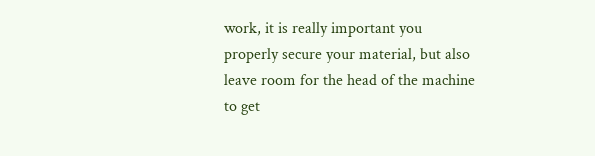work, it is really important you properly secure your material, but also leave room for the head of the machine to get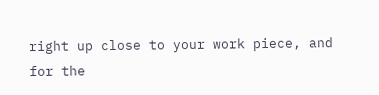right up close to your work piece, and for the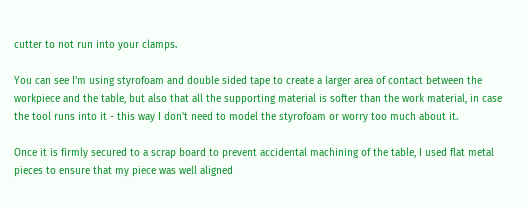cutter to not run into your clamps.

You can see I'm using styrofoam and double sided tape to create a larger area of contact between the workpiece and the table, but also that all the supporting material is softer than the work material, in case the tool runs into it - this way I don't need to model the styrofoam or worry too much about it.

Once it is firmly secured to a scrap board to prevent accidental machining of the table, I used flat metal pieces to ensure that my piece was well aligned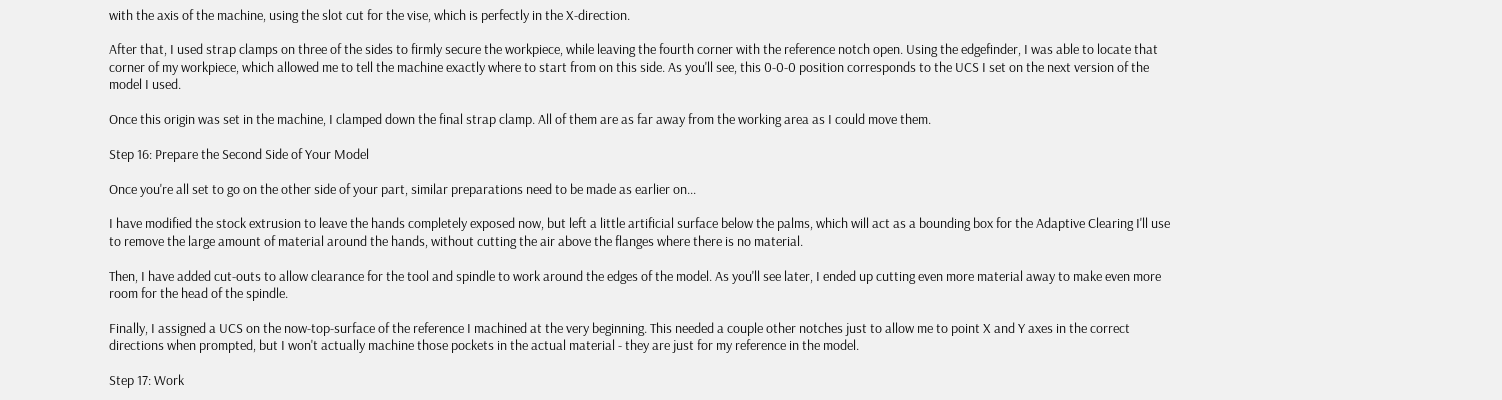with the axis of the machine, using the slot cut for the vise, which is perfectly in the X-direction.

After that, I used strap clamps on three of the sides to firmly secure the workpiece, while leaving the fourth corner with the reference notch open. Using the edgefinder, I was able to locate that corner of my workpiece, which allowed me to tell the machine exactly where to start from on this side. As you'll see, this 0-0-0 position corresponds to the UCS I set on the next version of the model I used.

Once this origin was set in the machine, I clamped down the final strap clamp. All of them are as far away from the working area as I could move them.

Step 16: Prepare the Second Side of Your Model

Once you're all set to go on the other side of your part, similar preparations need to be made as earlier on...

I have modified the stock extrusion to leave the hands completely exposed now, but left a little artificial surface below the palms, which will act as a bounding box for the Adaptive Clearing I'll use to remove the large amount of material around the hands, without cutting the air above the flanges where there is no material.

Then, I have added cut-outs to allow clearance for the tool and spindle to work around the edges of the model. As you'll see later, I ended up cutting even more material away to make even more room for the head of the spindle.

Finally, I assigned a UCS on the now-top-surface of the reference I machined at the very beginning. This needed a couple other notches just to allow me to point X and Y axes in the correct directions when prompted, but I won't actually machine those pockets in the actual material - they are just for my reference in the model.

Step 17: Work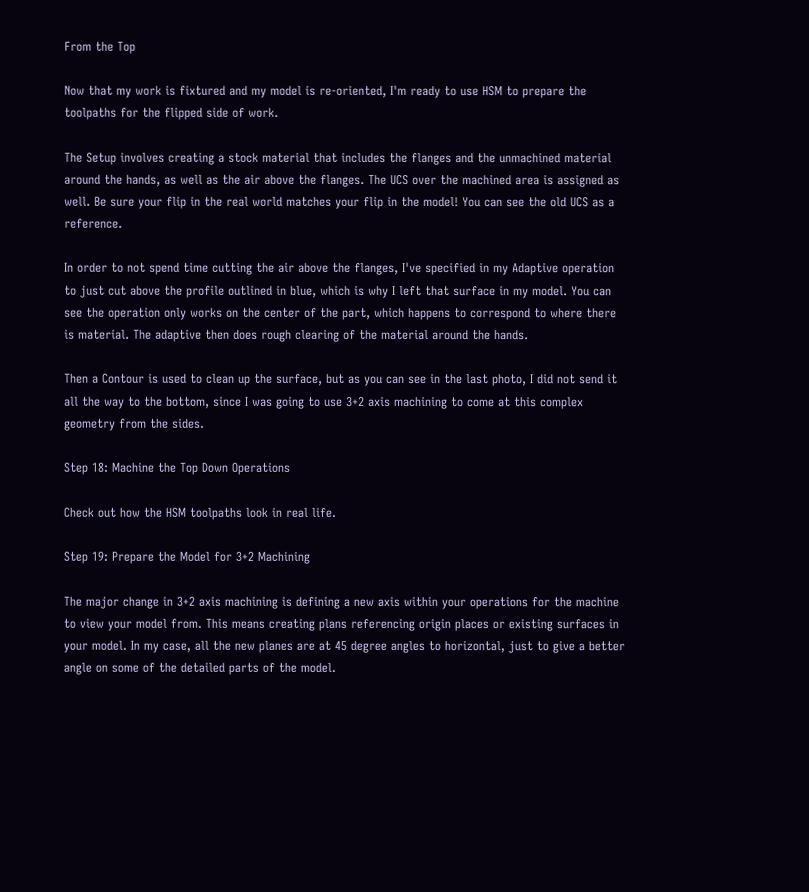From the Top

Now that my work is fixtured and my model is re-oriented, I'm ready to use HSM to prepare the toolpaths for the flipped side of work.

The Setup involves creating a stock material that includes the flanges and the unmachined material around the hands, as well as the air above the flanges. The UCS over the machined area is assigned as well. Be sure your flip in the real world matches your flip in the model! You can see the old UCS as a reference.

In order to not spend time cutting the air above the flanges, I've specified in my Adaptive operation to just cut above the profile outlined in blue, which is why I left that surface in my model. You can see the operation only works on the center of the part, which happens to correspond to where there is material. The adaptive then does rough clearing of the material around the hands.

Then a Contour is used to clean up the surface, but as you can see in the last photo, I did not send it all the way to the bottom, since I was going to use 3+2 axis machining to come at this complex geometry from the sides.

Step 18: Machine the Top Down Operations

Check out how the HSM toolpaths look in real life.

Step 19: Prepare the Model for 3+2 Machining

The major change in 3+2 axis machining is defining a new axis within your operations for the machine to view your model from. This means creating plans referencing origin places or existing surfaces in your model. In my case, all the new planes are at 45 degree angles to horizontal, just to give a better angle on some of the detailed parts of the model.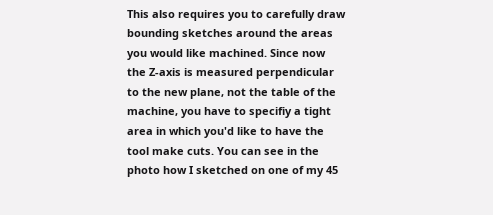This also requires you to carefully draw bounding sketches around the areas you would like machined. Since now the Z-axis is measured perpendicular to the new plane, not the table of the machine, you have to specifiy a tight area in which you'd like to have the tool make cuts. You can see in the photo how I sketched on one of my 45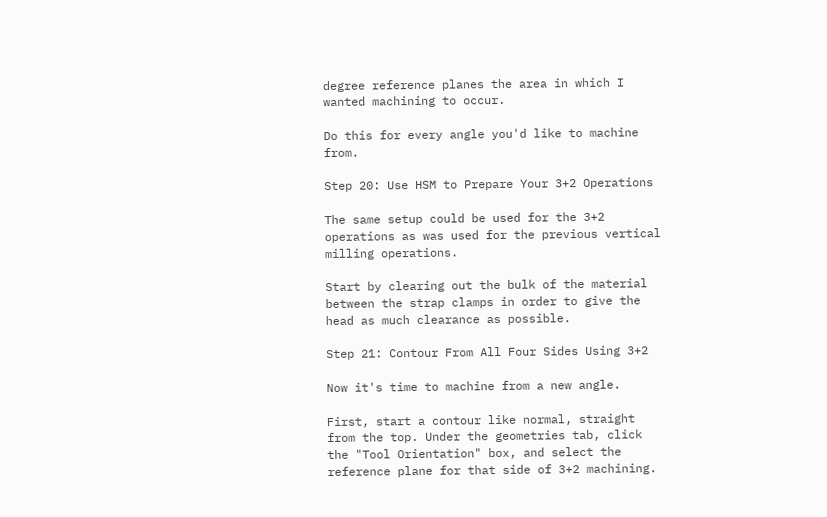degree reference planes the area in which I wanted machining to occur.

Do this for every angle you'd like to machine from.

Step 20: Use HSM to Prepare Your 3+2 Operations

The same setup could be used for the 3+2 operations as was used for the previous vertical milling operations.

Start by clearing out the bulk of the material between the strap clamps in order to give the head as much clearance as possible.

Step 21: Contour From All Four Sides Using 3+2

Now it's time to machine from a new angle.

First, start a contour like normal, straight from the top. Under the geometries tab, click the "Tool Orientation" box, and select the reference plane for that side of 3+2 machining.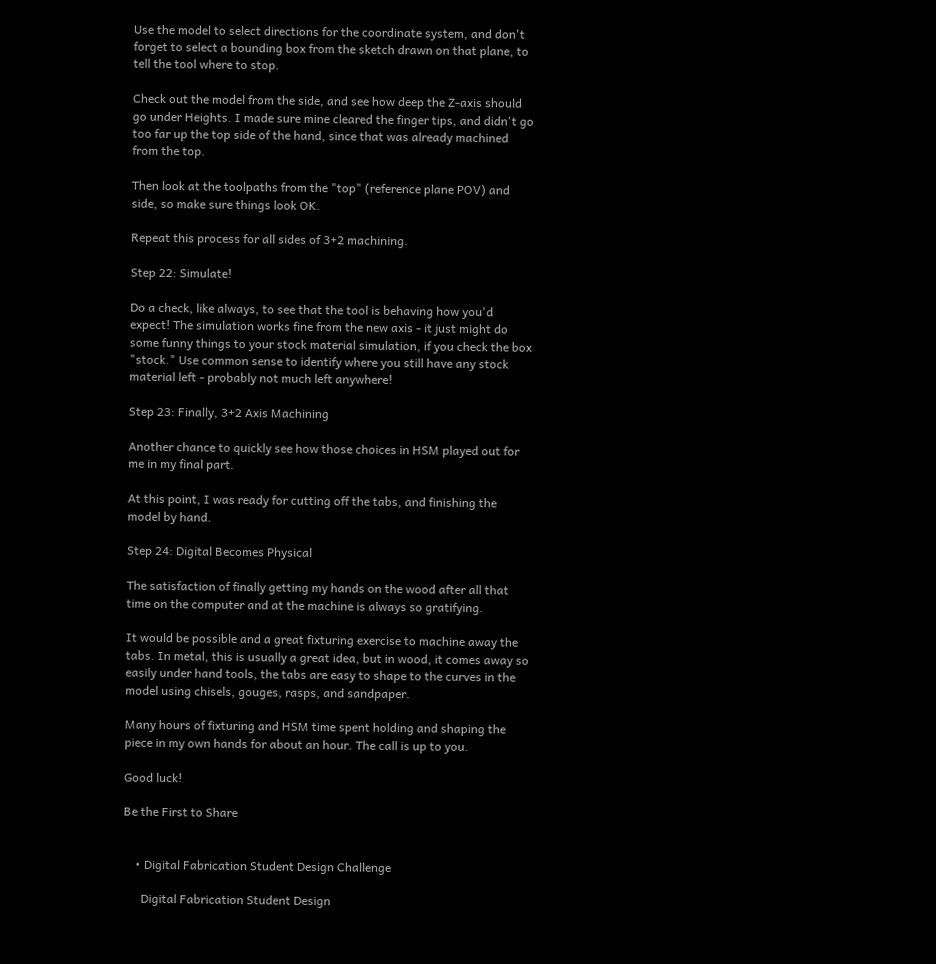Use the model to select directions for the coordinate system, and don't forget to select a bounding box from the sketch drawn on that plane, to tell the tool where to stop.

Check out the model from the side, and see how deep the Z-axis should go under Heights. I made sure mine cleared the finger tips, and didn't go too far up the top side of the hand, since that was already machined from the top.

Then look at the toolpaths from the "top" (reference plane POV) and side, so make sure things look OK.

Repeat this process for all sides of 3+2 machining.

Step 22: Simulate!

Do a check, like always, to see that the tool is behaving how you'd expect! The simulation works fine from the new axis - it just might do some funny things to your stock material simulation, if you check the box "stock." Use common sense to identify where you still have any stock material left - probably not much left anywhere!

Step 23: Finally, 3+2 Axis Machining

Another chance to quickly see how those choices in HSM played out for me in my final part.

At this point, I was ready for cutting off the tabs, and finishing the model by hand.

Step 24: Digital Becomes Physical

The satisfaction of finally getting my hands on the wood after all that time on the computer and at the machine is always so gratifying.

It would be possible and a great fixturing exercise to machine away the tabs. In metal, this is usually a great idea, but in wood, it comes away so easily under hand tools, the tabs are easy to shape to the curves in the model using chisels, gouges, rasps, and sandpaper.

Many hours of fixturing and HSM time spent holding and shaping the piece in my own hands for about an hour. The call is up to you.

Good luck!

Be the First to Share


    • Digital Fabrication Student Design Challenge

      Digital Fabrication Student Design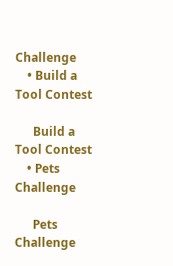Challenge
    • Build a Tool Contest

      Build a Tool Contest
    • Pets Challenge

      Pets Challenge